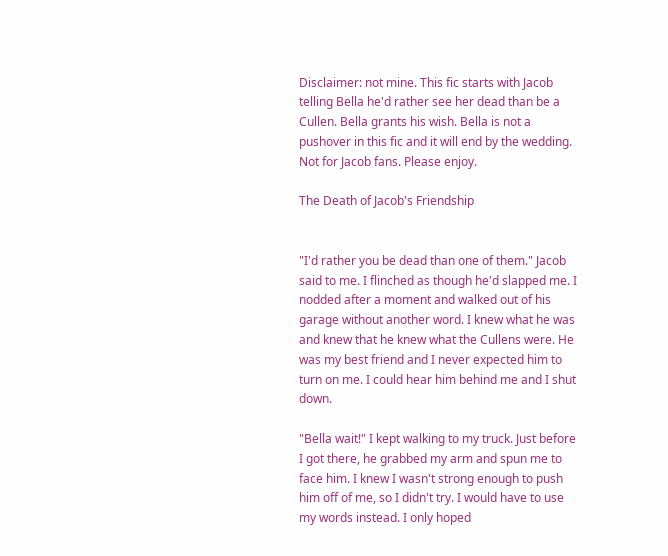Disclaimer: not mine. This fic starts with Jacob telling Bella he'd rather see her dead than be a Cullen. Bella grants his wish. Bella is not a pushover in this fic and it will end by the wedding. Not for Jacob fans. Please enjoy.

The Death of Jacob's Friendship


"I'd rather you be dead than one of them." Jacob said to me. I flinched as though he'd slapped me. I nodded after a moment and walked out of his garage without another word. I knew what he was and knew that he knew what the Cullens were. He was my best friend and I never expected him to turn on me. I could hear him behind me and I shut down.

"Bella wait!" I kept walking to my truck. Just before I got there, he grabbed my arm and spun me to face him. I knew I wasn't strong enough to push him off of me, so I didn't try. I would have to use my words instead. I only hoped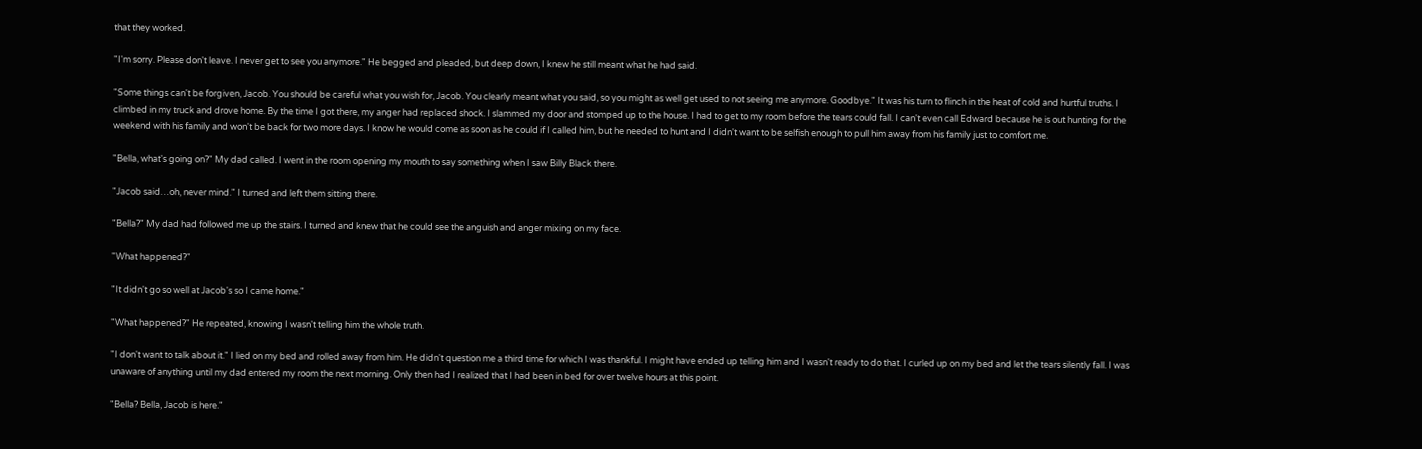that they worked.

"I'm sorry. Please don't leave. I never get to see you anymore." He begged and pleaded, but deep down, I knew he still meant what he had said.

"Some things can't be forgiven, Jacob. You should be careful what you wish for, Jacob. You clearly meant what you said, so you might as well get used to not seeing me anymore. Goodbye." It was his turn to flinch in the heat of cold and hurtful truths. I climbed in my truck and drove home. By the time I got there, my anger had replaced shock. I slammed my door and stomped up to the house. I had to get to my room before the tears could fall. I can't even call Edward because he is out hunting for the weekend with his family and won't be back for two more days. I know he would come as soon as he could if I called him, but he needed to hunt and I didn't want to be selfish enough to pull him away from his family just to comfort me.

"Bella, what's going on?" My dad called. I went in the room opening my mouth to say something when I saw Billy Black there.

"Jacob said…oh, never mind." I turned and left them sitting there.

"Bella?" My dad had followed me up the stairs. I turned and knew that he could see the anguish and anger mixing on my face.

"What happened?"

"It didn't go so well at Jacob's so I came home."

"What happened?" He repeated, knowing I wasn't telling him the whole truth.

"I don't want to talk about it." I lied on my bed and rolled away from him. He didn't question me a third time for which I was thankful. I might have ended up telling him and I wasn't ready to do that. I curled up on my bed and let the tears silently fall. I was unaware of anything until my dad entered my room the next morning. Only then had I realized that I had been in bed for over twelve hours at this point.

"Bella? Bella, Jacob is here."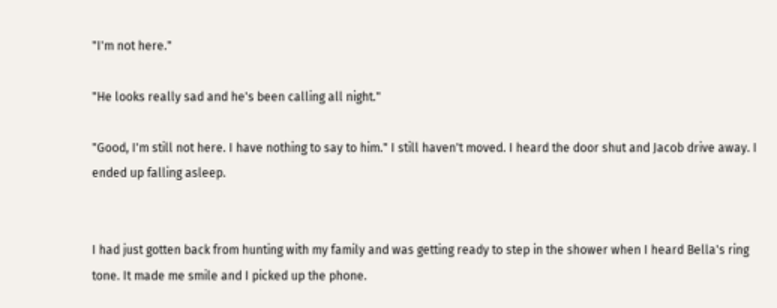"I'm not here."

"He looks really sad and he's been calling all night."

"Good, I'm still not here. I have nothing to say to him." I still haven't moved. I heard the door shut and Jacob drive away. I ended up falling asleep.


I had just gotten back from hunting with my family and was getting ready to step in the shower when I heard Bella's ring tone. It made me smile and I picked up the phone.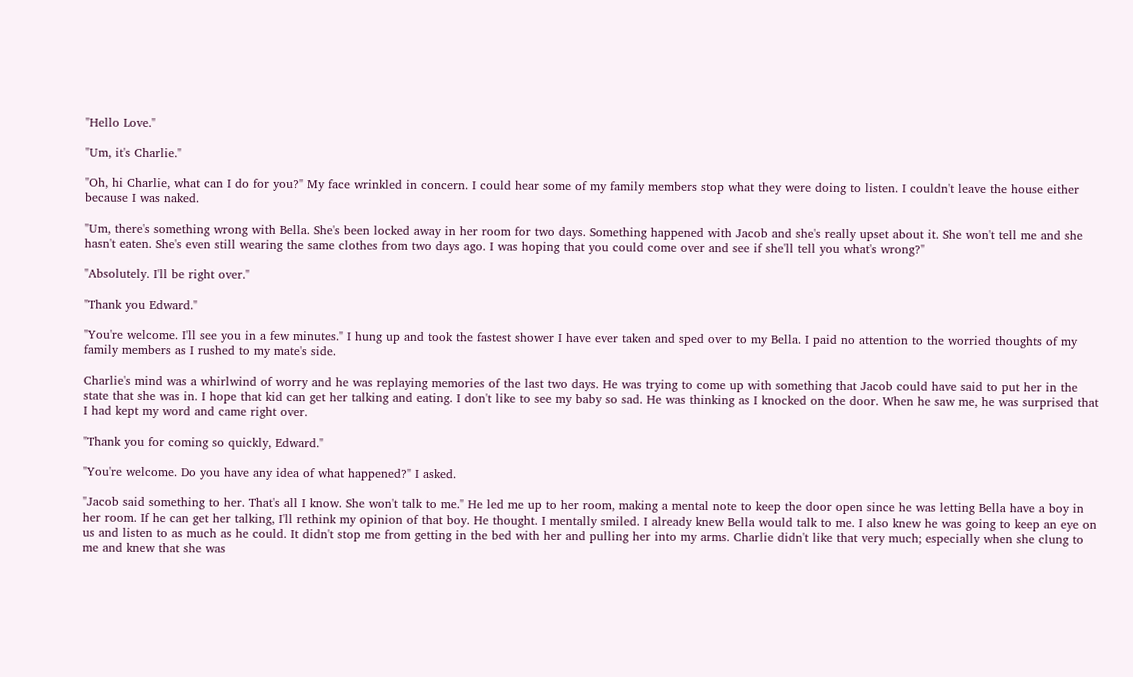"Hello Love."

"Um, it's Charlie."

"Oh, hi Charlie, what can I do for you?" My face wrinkled in concern. I could hear some of my family members stop what they were doing to listen. I couldn't leave the house either because I was naked.

"Um, there's something wrong with Bella. She's been locked away in her room for two days. Something happened with Jacob and she's really upset about it. She won't tell me and she hasn't eaten. She's even still wearing the same clothes from two days ago. I was hoping that you could come over and see if she'll tell you what's wrong?"

"Absolutely. I'll be right over."

"Thank you Edward."

"You're welcome. I'll see you in a few minutes." I hung up and took the fastest shower I have ever taken and sped over to my Bella. I paid no attention to the worried thoughts of my family members as I rushed to my mate's side.

Charlie's mind was a whirlwind of worry and he was replaying memories of the last two days. He was trying to come up with something that Jacob could have said to put her in the state that she was in. I hope that kid can get her talking and eating. I don't like to see my baby so sad. He was thinking as I knocked on the door. When he saw me, he was surprised that I had kept my word and came right over.

"Thank you for coming so quickly, Edward."

"You're welcome. Do you have any idea of what happened?" I asked.

"Jacob said something to her. That's all I know. She won't talk to me." He led me up to her room, making a mental note to keep the door open since he was letting Bella have a boy in her room. If he can get her talking, I'll rethink my opinion of that boy. He thought. I mentally smiled. I already knew Bella would talk to me. I also knew he was going to keep an eye on us and listen to as much as he could. It didn't stop me from getting in the bed with her and pulling her into my arms. Charlie didn't like that very much; especially when she clung to me and knew that she was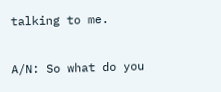talking to me.

A/N: So what do you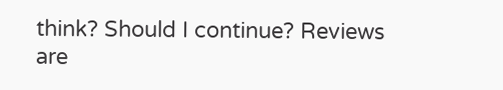think? Should I continue? Reviews are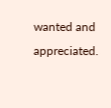wanted and appreciated.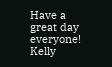Have a great day everyone! Kelly